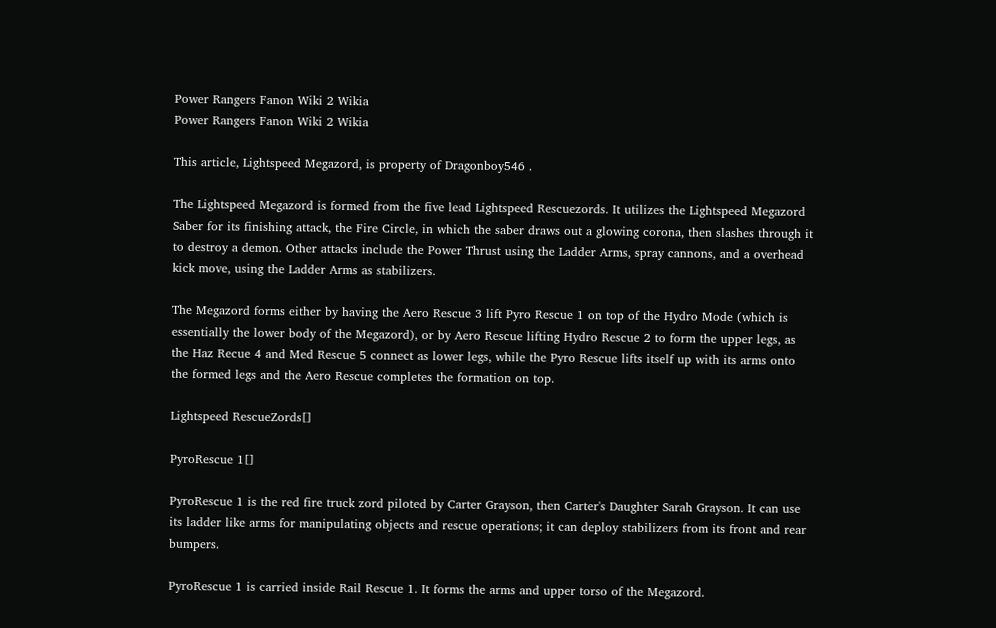Power Rangers Fanon Wiki 2 Wikia
Power Rangers Fanon Wiki 2 Wikia

This article, Lightspeed Megazord, is property of Dragonboy546 .

The Lightspeed Megazord is formed from the five lead Lightspeed Rescuezords. It utilizes the Lightspeed Megazord Saber for its finishing attack, the Fire Circle, in which the saber draws out a glowing corona, then slashes through it to destroy a demon. Other attacks include the Power Thrust using the Ladder Arms, spray cannons, and a overhead kick move, using the Ladder Arms as stabilizers.

The Megazord forms either by having the Aero Rescue 3 lift Pyro Rescue 1 on top of the Hydro Mode (which is essentially the lower body of the Megazord), or by Aero Rescue lifting Hydro Rescue 2 to form the upper legs, as the Haz Recue 4 and Med Rescue 5 connect as lower legs, while the Pyro Rescue lifts itself up with its arms onto the formed legs and the Aero Rescue completes the formation on top.

Lightspeed RescueZords[]

PyroRescue 1[]

PyroRescue 1 is the red fire truck zord piloted by Carter Grayson, then Carter's Daughter Sarah Grayson. It can use its ladder like arms for manipulating objects and rescue operations; it can deploy stabilizers from its front and rear bumpers.

PyroRescue 1 is carried inside Rail Rescue 1. It forms the arms and upper torso of the Megazord.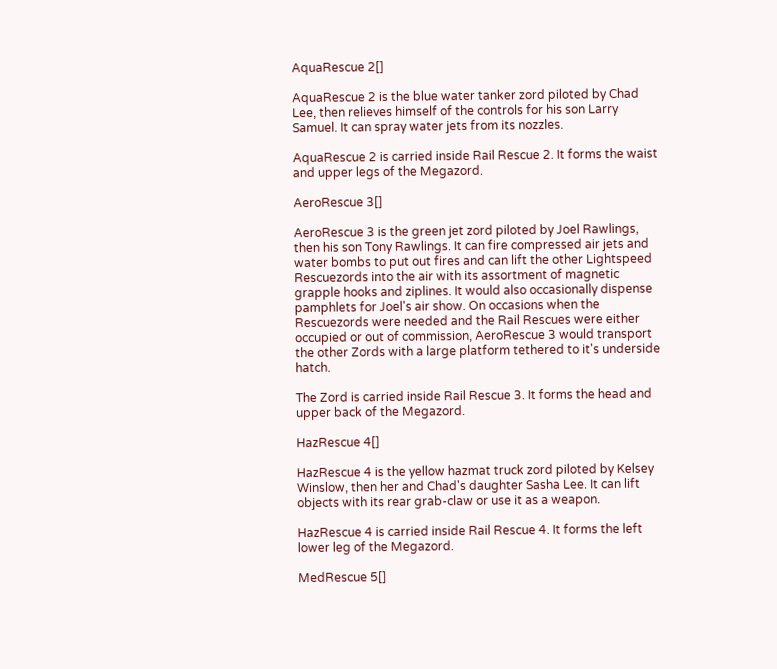AquaRescue 2[]

AquaRescue 2 is the blue water tanker zord piloted by Chad Lee, then relieves himself of the controls for his son Larry Samuel. It can spray water jets from its nozzles.

AquaRescue 2 is carried inside Rail Rescue 2. It forms the waist and upper legs of the Megazord.

AeroRescue 3[]

AeroRescue 3 is the green jet zord piloted by Joel Rawlings, then his son Tony Rawlings. It can fire compressed air jets and water bombs to put out fires and can lift the other Lightspeed Rescuezords into the air with its assortment of magnetic grapple hooks and ziplines. It would also occasionally dispense pamphlets for Joel's air show. On occasions when the Rescuezords were needed and the Rail Rescues were either occupied or out of commission, AeroRescue 3 would transport the other Zords with a large platform tethered to it's underside hatch.

The Zord is carried inside Rail Rescue 3. It forms the head and upper back of the Megazord.

HazRescue 4[]

HazRescue 4 is the yellow hazmat truck zord piloted by Kelsey Winslow, then her and Chad's daughter Sasha Lee. It can lift objects with its rear grab-claw or use it as a weapon.

HazRescue 4 is carried inside Rail Rescue 4. It forms the left lower leg of the Megazord.

MedRescue 5[]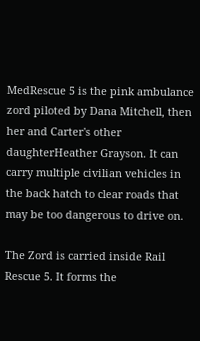MedRescue 5 is the pink ambulance zord piloted by Dana Mitchell, then her and Carter's other daughterHeather Grayson. It can carry multiple civilian vehicles in the back hatch to clear roads that may be too dangerous to drive on.

The Zord is carried inside Rail Rescue 5. It forms the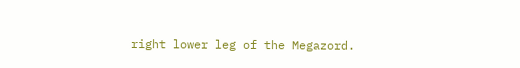right lower leg of the Megazord.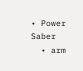• Power Saber
  • arm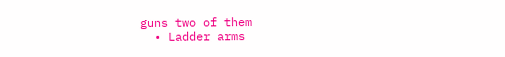guns two of them
  • Ladder arms